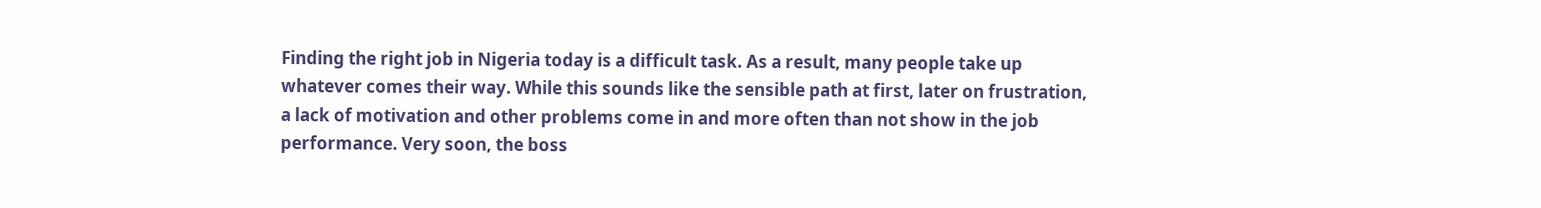Finding the right job in Nigeria today is a difficult task. As a result, many people take up whatever comes their way. While this sounds like the sensible path at first, later on frustration, a lack of motivation and other problems come in and more often than not show in the job performance. Very soon, the boss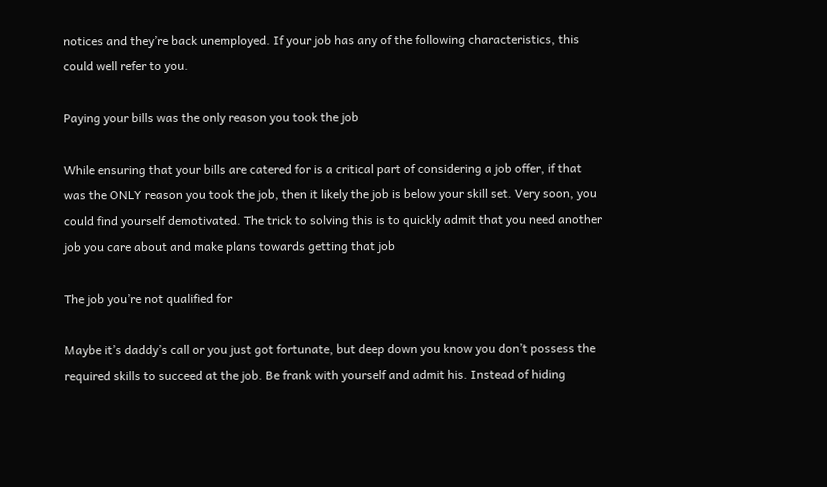notices and they’re back unemployed. If your job has any of the following characteristics, this could well refer to you.

Paying your bills was the only reason you took the job

While ensuring that your bills are catered for is a critical part of considering a job offer, if that was the ONLY reason you took the job, then it likely the job is below your skill set. Very soon, you could find yourself demotivated. The trick to solving this is to quickly admit that you need another job you care about and make plans towards getting that job

The job you’re not qualified for

Maybe it’s daddy’s call or you just got fortunate, but deep down you know you don’t possess the required skills to succeed at the job. Be frank with yourself and admit his. Instead of hiding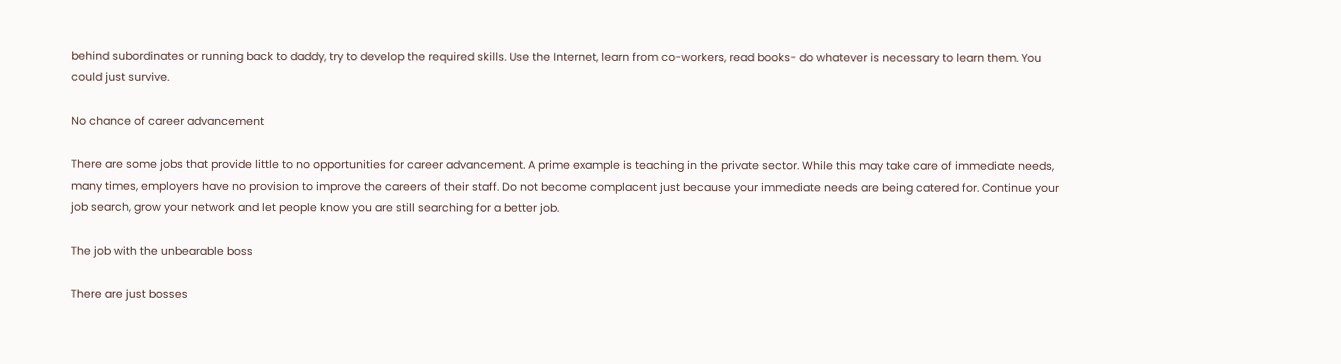behind subordinates or running back to daddy, try to develop the required skills. Use the Internet, learn from co-workers, read books- do whatever is necessary to learn them. You could just survive.

No chance of career advancement

There are some jobs that provide little to no opportunities for career advancement. A prime example is teaching in the private sector. While this may take care of immediate needs, many times, employers have no provision to improve the careers of their staff. Do not become complacent just because your immediate needs are being catered for. Continue your job search, grow your network and let people know you are still searching for a better job.

The job with the unbearable boss

There are just bosses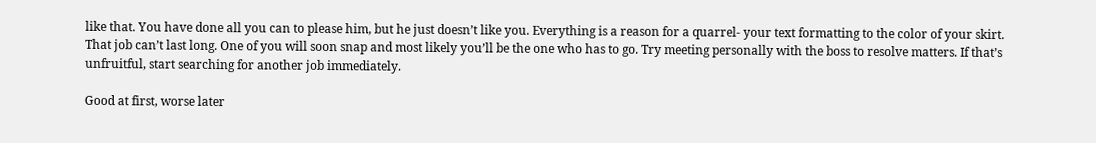like that. You have done all you can to please him, but he just doesn’t like you. Everything is a reason for a quarrel- your text formatting to the color of your skirt. That job can’t last long. One of you will soon snap and most likely you’ll be the one who has to go. Try meeting personally with the boss to resolve matters. If that’s unfruitful, start searching for another job immediately.

Good at first, worse later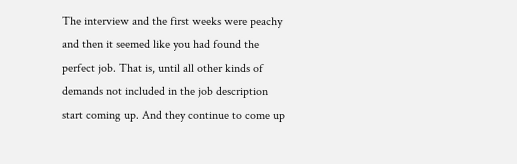The interview and the first weeks were peachy and then it seemed like you had found the perfect job. That is, until all other kinds of demands not included in the job description start coming up. And they continue to come up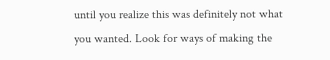until you realize this was definitely not what you wanted. Look for ways of making the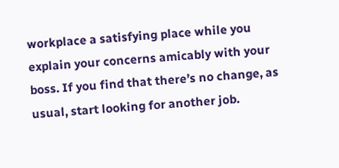workplace a satisfying place while you explain your concerns amicably with your boss. If you find that there’s no change, as usual, start looking for another job.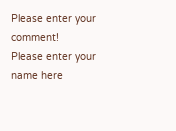Please enter your comment!
Please enter your name here